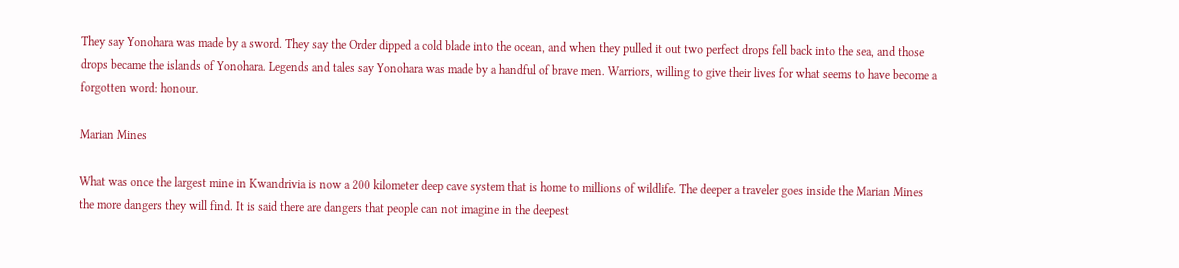They say Yonohara was made by a sword. They say the Order dipped a cold blade into the ocean, and when they pulled it out two perfect drops fell back into the sea, and those drops became the islands of Yonohara. Legends and tales say Yonohara was made by a handful of brave men. Warriors, willing to give their lives for what seems to have become a forgotten word: honour.

Marian Mines

What was once the largest mine in Kwandrivia is now a 200 kilometer deep cave system that is home to millions of wildlife. The deeper a traveler goes inside the Marian Mines the more dangers they will find. It is said there are dangers that people can not imagine in the deepest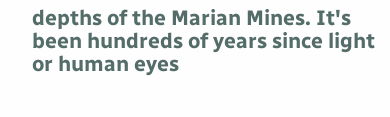depths of the Marian Mines. It's been hundreds of years since light or human eyes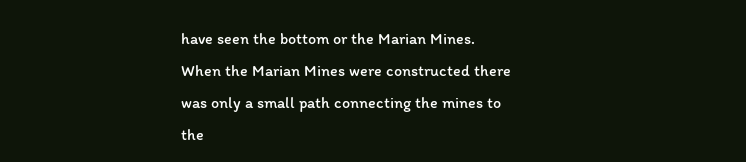have seen the bottom or the Marian Mines. When the Marian Mines were constructed there was only a small path connecting the mines to the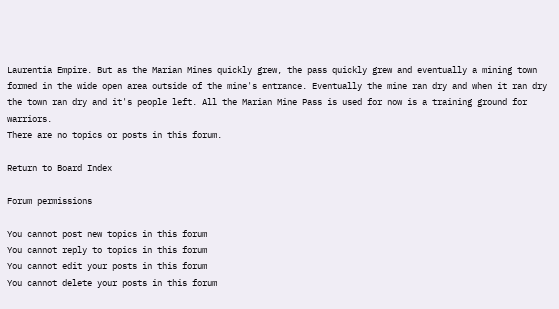Laurentia Empire. But as the Marian Mines quickly grew, the pass quickly grew and eventually a mining town formed in the wide open area outside of the mine's entrance. Eventually the mine ran dry and when it ran dry the town ran dry and it's people left. All the Marian Mine Pass is used for now is a training ground for warriors.
There are no topics or posts in this forum.

Return to Board Index

Forum permissions

You cannot post new topics in this forum
You cannot reply to topics in this forum
You cannot edit your posts in this forum
You cannot delete your posts in this forum